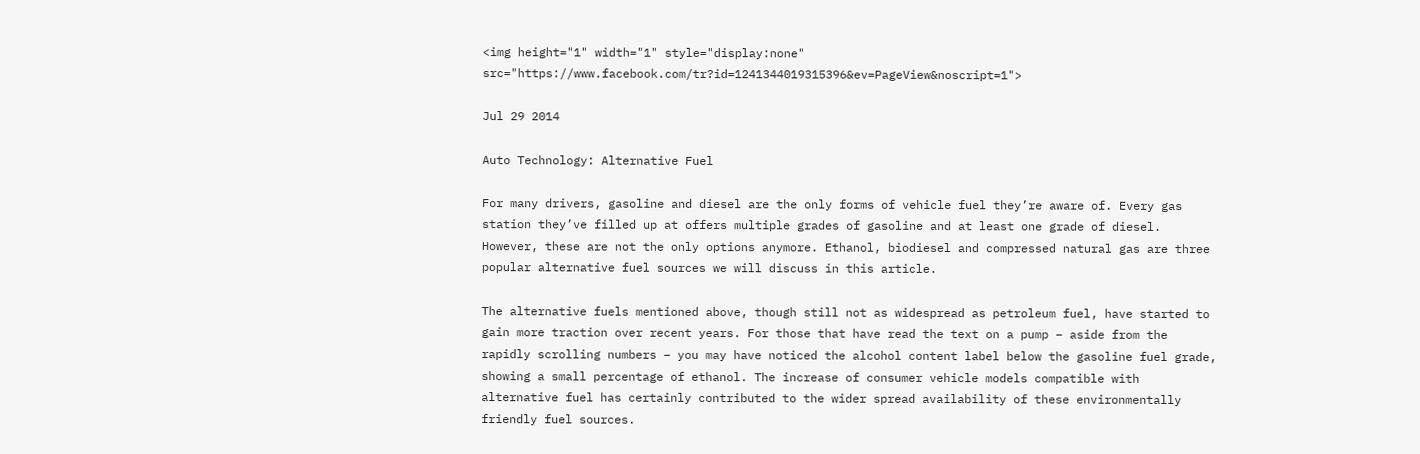<img height="1" width="1" style="display:none" src="https://www.facebook.com/tr?id=1241344019315396&ev=PageView&noscript=1">

Jul 29 2014

Auto Technology: Alternative Fuel

For many drivers, gasoline and diesel are the only forms of vehicle fuel they’re aware of. Every gas station they’ve filled up at offers multiple grades of gasoline and at least one grade of diesel. However, these are not the only options anymore. Ethanol, biodiesel and compressed natural gas are three popular alternative fuel sources we will discuss in this article.

The alternative fuels mentioned above, though still not as widespread as petroleum fuel, have started to gain more traction over recent years. For those that have read the text on a pump – aside from the rapidly scrolling numbers – you may have noticed the alcohol content label below the gasoline fuel grade, showing a small percentage of ethanol. The increase of consumer vehicle models compatible with alternative fuel has certainly contributed to the wider spread availability of these environmentally friendly fuel sources.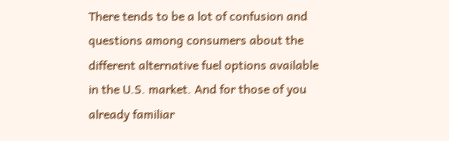There tends to be a lot of confusion and questions among consumers about the different alternative fuel options available in the U.S. market. And for those of you already familiar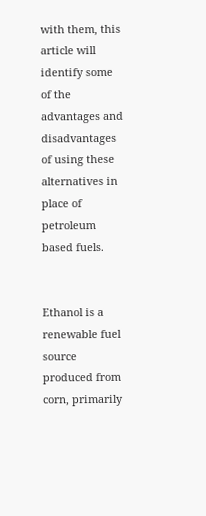with them, this article will identify some of the advantages and disadvantages of using these alternatives in place of petroleum based fuels.


Ethanol is a renewable fuel source produced from corn, primarily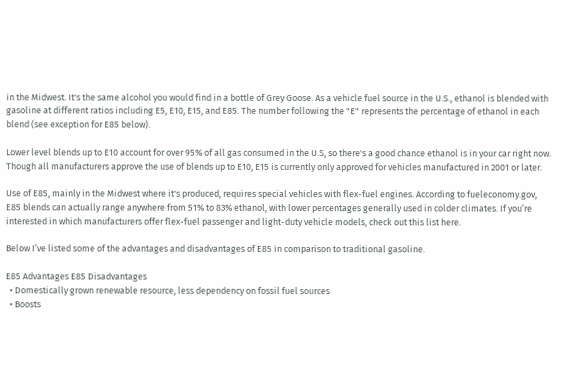in the Midwest. It's the same alcohol you would find in a bottle of Grey Goose. As a vehicle fuel source in the U.S., ethanol is blended with gasoline at different ratios including E5, E10, E15, and E85. The number following the "E" represents the percentage of ethanol in each blend (see exception for E85 below).

Lower level blends up to E10 account for over 95% of all gas consumed in the U.S, so there's a good chance ethanol is in your car right now. Though all manufacturers approve the use of blends up to E10, E15 is currently only approved for vehicles manufactured in 2001 or later.

Use of E85, mainly in the Midwest where it's produced, requires special vehicles with flex-fuel engines. According to fueleconomy.gov, E85 blends can actually range anywhere from 51% to 83% ethanol, with lower percentages generally used in colder climates. If you’re interested in which manufacturers offer flex-fuel passenger and light-duty vehicle models, check out this list here.

Below I’ve listed some of the advantages and disadvantages of E85 in comparison to traditional gasoline.

E85 Advantages E85 Disadvantages
  • Domestically grown renewable resource, less dependency on fossil fuel sources
  • Boosts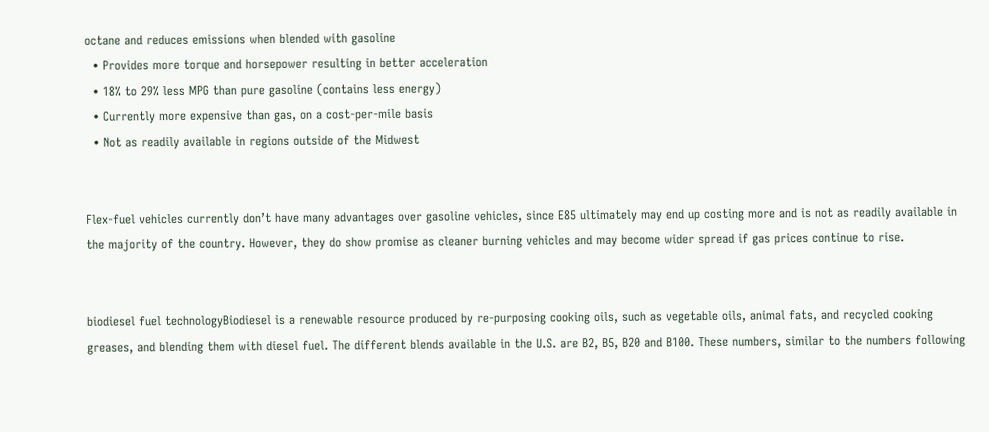octane and reduces emissions when blended with gasoline
  • Provides more torque and horsepower resulting in better acceleration
  • 18% to 29% less MPG than pure gasoline (contains less energy)
  • Currently more expensive than gas, on a cost-per-mile basis
  • Not as readily available in regions outside of the Midwest


Flex-fuel vehicles currently don’t have many advantages over gasoline vehicles, since E85 ultimately may end up costing more and is not as readily available in the majority of the country. However, they do show promise as cleaner burning vehicles and may become wider spread if gas prices continue to rise.


biodiesel fuel technologyBiodiesel is a renewable resource produced by re-purposing cooking oils, such as vegetable oils, animal fats, and recycled cooking greases, and blending them with diesel fuel. The different blends available in the U.S. are B2, B5, B20 and B100. These numbers, similar to the numbers following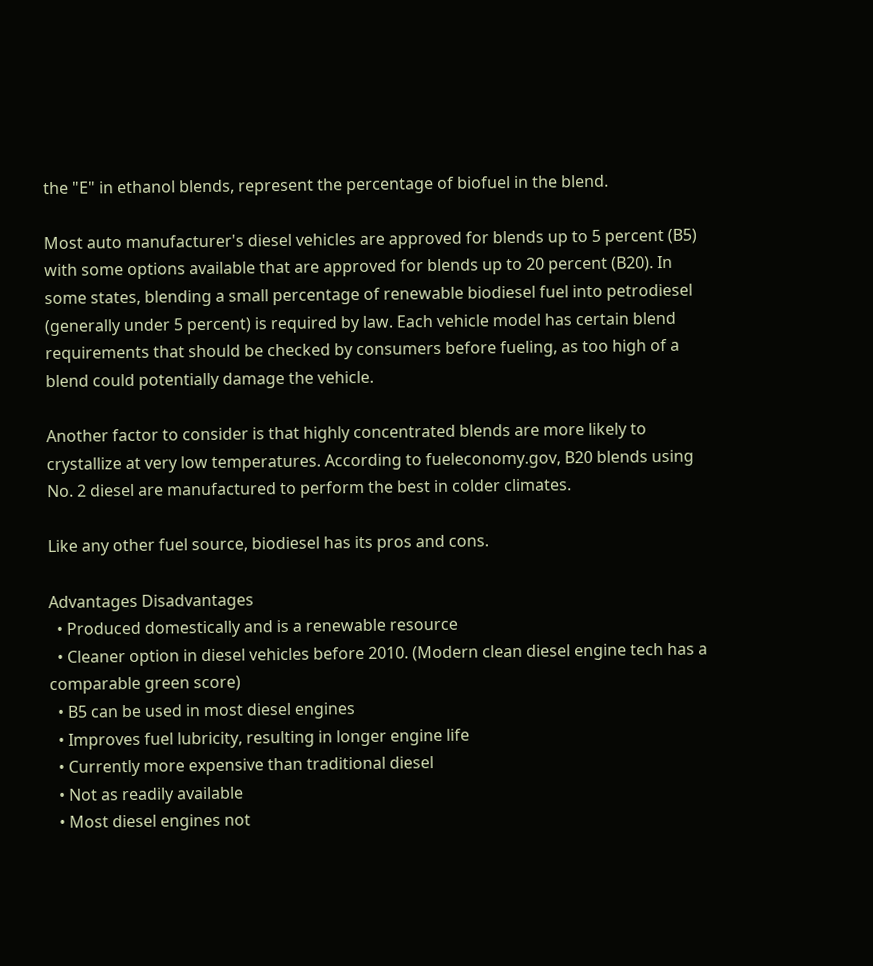the "E" in ethanol blends, represent the percentage of biofuel in the blend.

Most auto manufacturer's diesel vehicles are approved for blends up to 5 percent (B5) with some options available that are approved for blends up to 20 percent (B20). In some states, blending a small percentage of renewable biodiesel fuel into petrodiesel (generally under 5 percent) is required by law. Each vehicle model has certain blend requirements that should be checked by consumers before fueling, as too high of a blend could potentially damage the vehicle.

Another factor to consider is that highly concentrated blends are more likely to crystallize at very low temperatures. According to fueleconomy.gov, B20 blends using No. 2 diesel are manufactured to perform the best in colder climates.

Like any other fuel source, biodiesel has its pros and cons.

Advantages Disadvantages
  • Produced domestically and is a renewable resource
  • Cleaner option in diesel vehicles before 2010. (Modern clean diesel engine tech has a comparable green score)
  • B5 can be used in most diesel engines
  • Improves fuel lubricity, resulting in longer engine life
  • Currently more expensive than traditional diesel
  • Not as readily available
  • Most diesel engines not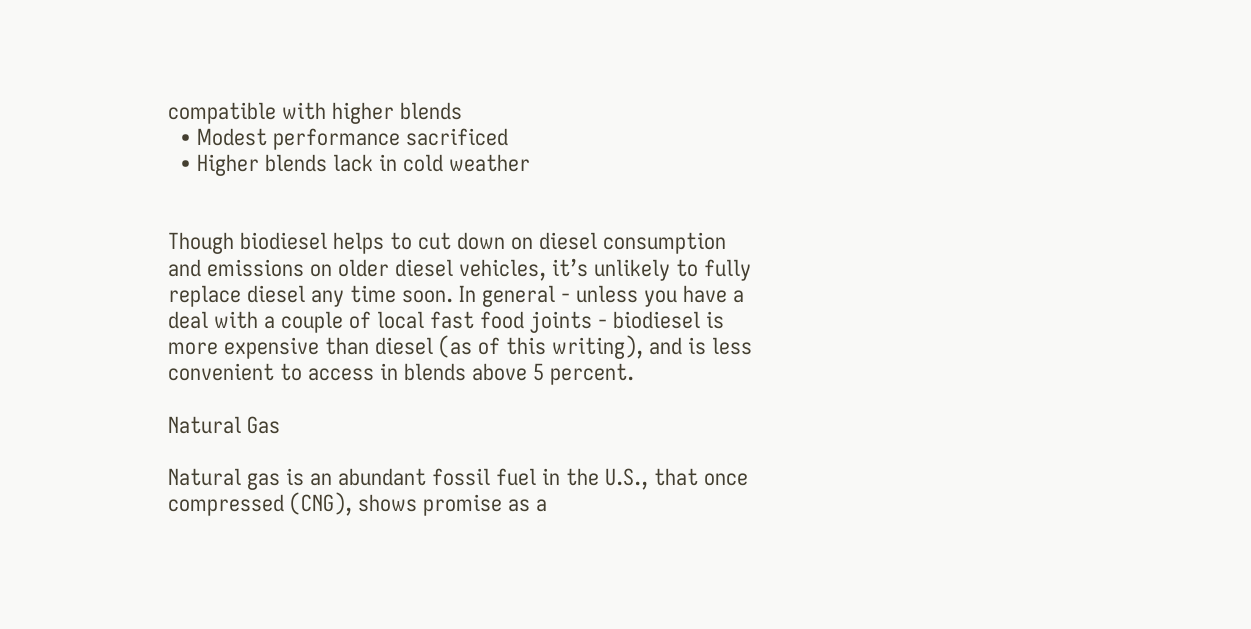compatible with higher blends
  • Modest performance sacrificed
  • Higher blends lack in cold weather


Though biodiesel helps to cut down on diesel consumption and emissions on older diesel vehicles, it’s unlikely to fully replace diesel any time soon. In general - unless you have a deal with a couple of local fast food joints - biodiesel is more expensive than diesel (as of this writing), and is less convenient to access in blends above 5 percent.

Natural Gas

Natural gas is an abundant fossil fuel in the U.S., that once compressed (CNG), shows promise as a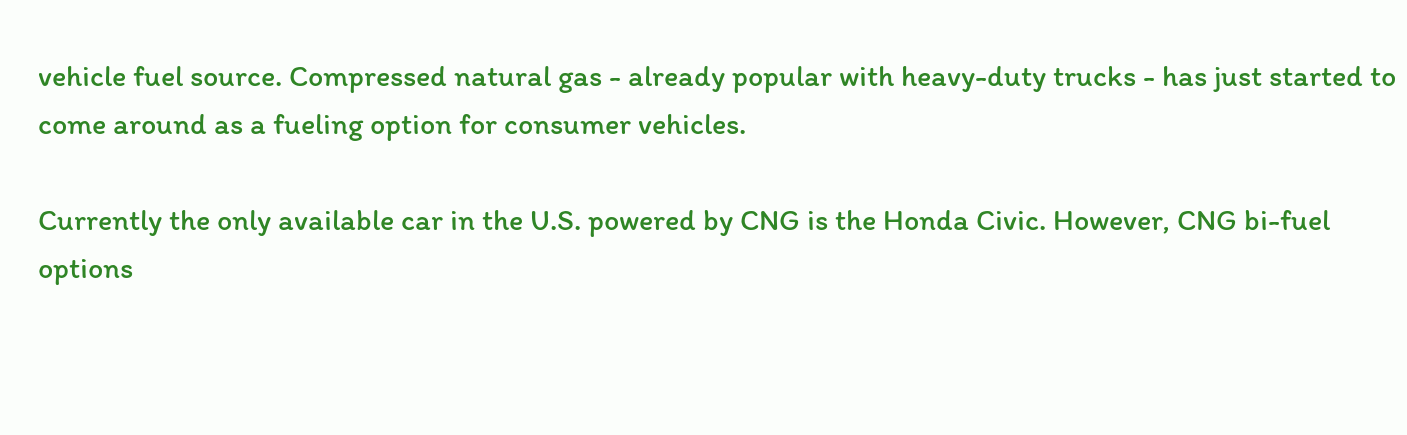vehicle fuel source. Compressed natural gas - already popular with heavy-duty trucks - has just started to come around as a fueling option for consumer vehicles.

Currently the only available car in the U.S. powered by CNG is the Honda Civic. However, CNG bi-fuel options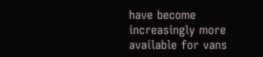have become increasingly more available for vans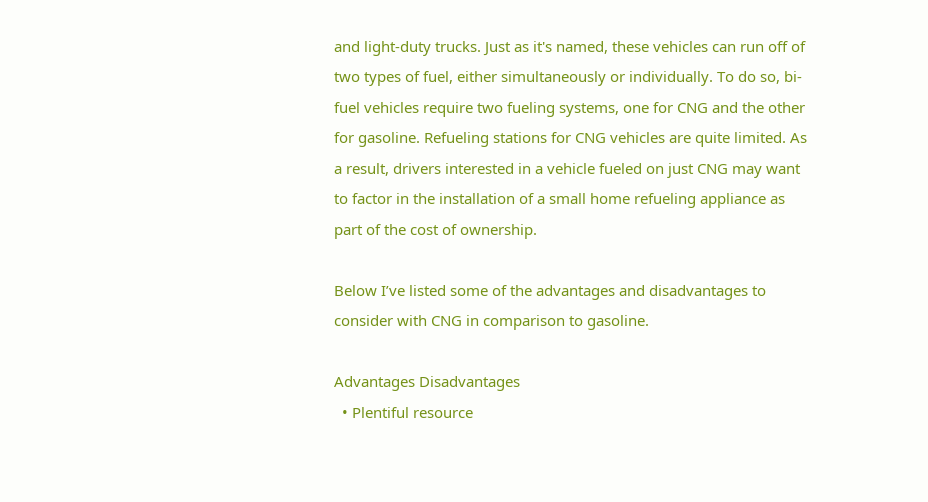and light-duty trucks. Just as it's named, these vehicles can run off of two types of fuel, either simultaneously or individually. To do so, bi-fuel vehicles require two fueling systems, one for CNG and the other for gasoline. Refueling stations for CNG vehicles are quite limited. As a result, drivers interested in a vehicle fueled on just CNG may want to factor in the installation of a small home refueling appliance as part of the cost of ownership.

Below I’ve listed some of the advantages and disadvantages to consider with CNG in comparison to gasoline.

Advantages Disadvantages
  • Plentiful resource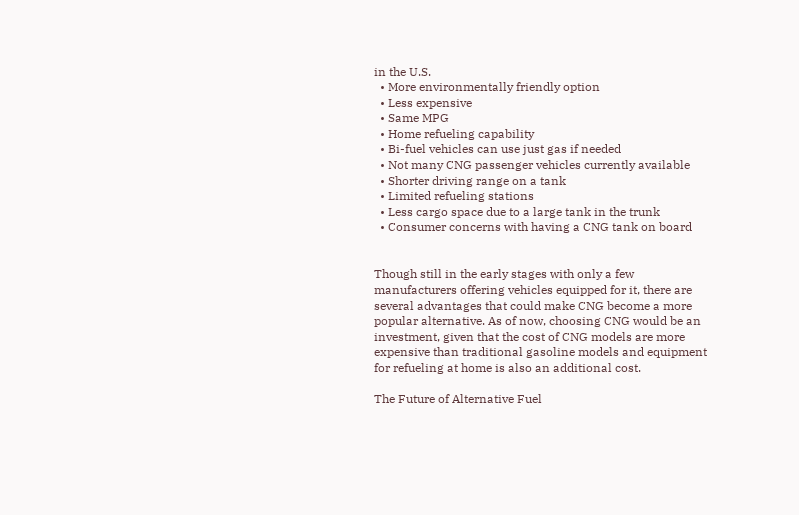in the U.S.
  • More environmentally friendly option
  • Less expensive
  • Same MPG
  • Home refueling capability
  • Bi-fuel vehicles can use just gas if needed
  • Not many CNG passenger vehicles currently available
  • Shorter driving range on a tank
  • Limited refueling stations
  • Less cargo space due to a large tank in the trunk
  • Consumer concerns with having a CNG tank on board


Though still in the early stages with only a few manufacturers offering vehicles equipped for it, there are several advantages that could make CNG become a more popular alternative. As of now, choosing CNG would be an investment, given that the cost of CNG models are more expensive than traditional gasoline models and equipment for refueling at home is also an additional cost.

The Future of Alternative Fuel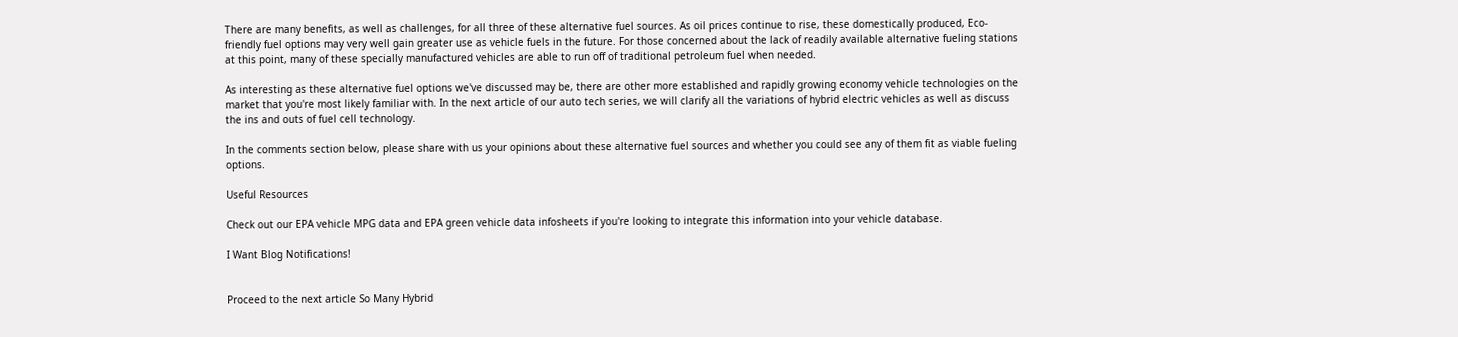There are many benefits, as well as challenges, for all three of these alternative fuel sources. As oil prices continue to rise, these domestically produced, Eco-friendly fuel options may very well gain greater use as vehicle fuels in the future. For those concerned about the lack of readily available alternative fueling stations at this point, many of these specially manufactured vehicles are able to run off of traditional petroleum fuel when needed.

As interesting as these alternative fuel options we've discussed may be, there are other more established and rapidly growing economy vehicle technologies on the market that you're most likely familiar with. In the next article of our auto tech series, we will clarify all the variations of hybrid electric vehicles as well as discuss the ins and outs of fuel cell technology.

In the comments section below, please share with us your opinions about these alternative fuel sources and whether you could see any of them fit as viable fueling options.

Useful Resources

Check out our EPA vehicle MPG data and EPA green vehicle data infosheets if you're looking to integrate this information into your vehicle database.

I Want Blog Notifications!


Proceed to the next article So Many Hybrid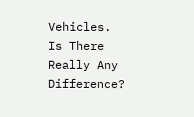Vehicles. Is There Really Any Difference?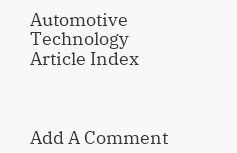Automotive Technology Article Index



Add A Comment